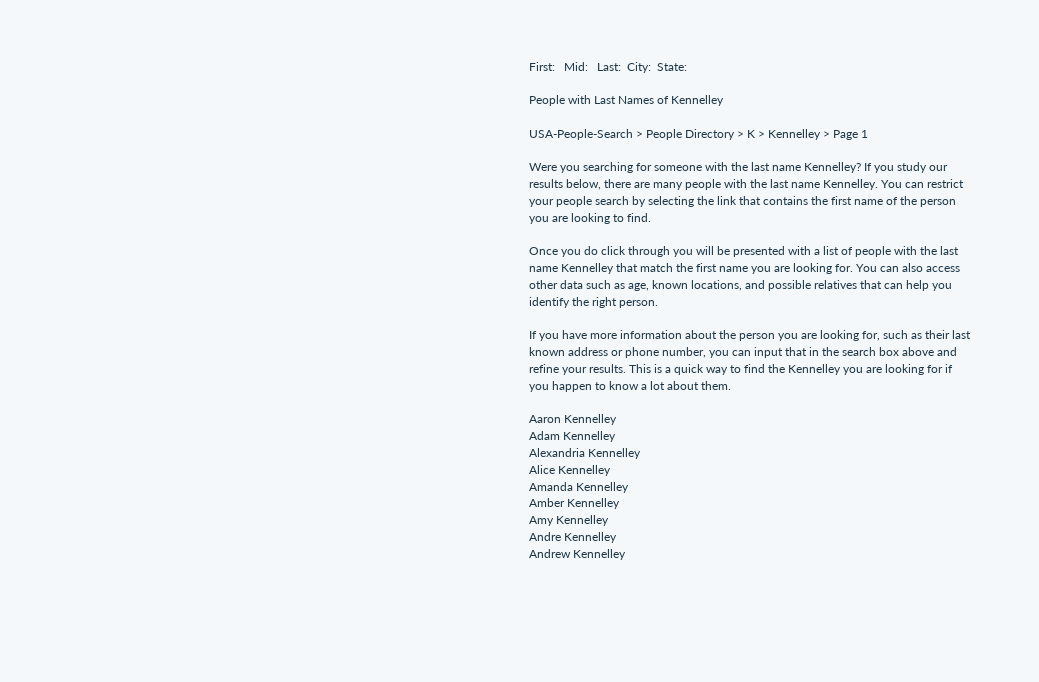First:   Mid:   Last:  City:  State:

People with Last Names of Kennelley

USA-People-Search > People Directory > K > Kennelley > Page 1

Were you searching for someone with the last name Kennelley? If you study our results below, there are many people with the last name Kennelley. You can restrict your people search by selecting the link that contains the first name of the person you are looking to find.

Once you do click through you will be presented with a list of people with the last name Kennelley that match the first name you are looking for. You can also access other data such as age, known locations, and possible relatives that can help you identify the right person.

If you have more information about the person you are looking for, such as their last known address or phone number, you can input that in the search box above and refine your results. This is a quick way to find the Kennelley you are looking for if you happen to know a lot about them.

Aaron Kennelley
Adam Kennelley
Alexandria Kennelley
Alice Kennelley
Amanda Kennelley
Amber Kennelley
Amy Kennelley
Andre Kennelley
Andrew Kennelley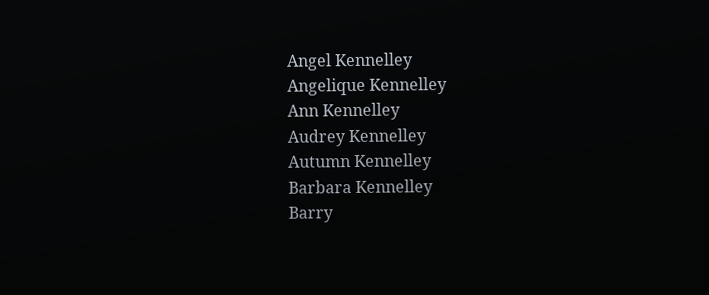Angel Kennelley
Angelique Kennelley
Ann Kennelley
Audrey Kennelley
Autumn Kennelley
Barbara Kennelley
Barry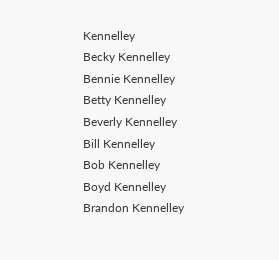Kennelley
Becky Kennelley
Bennie Kennelley
Betty Kennelley
Beverly Kennelley
Bill Kennelley
Bob Kennelley
Boyd Kennelley
Brandon Kennelley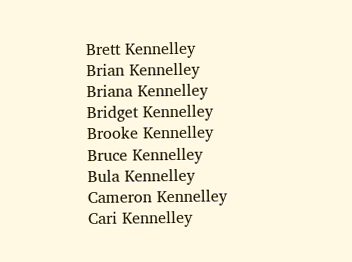Brett Kennelley
Brian Kennelley
Briana Kennelley
Bridget Kennelley
Brooke Kennelley
Bruce Kennelley
Bula Kennelley
Cameron Kennelley
Cari Kennelley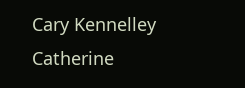Cary Kennelley
Catherine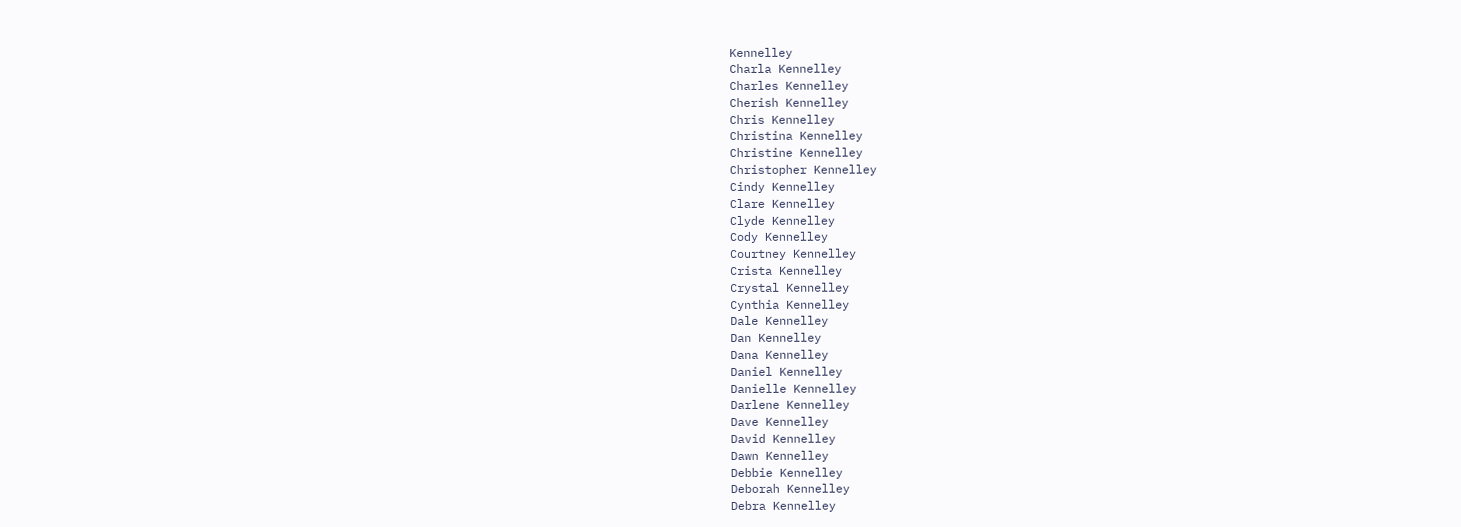Kennelley
Charla Kennelley
Charles Kennelley
Cherish Kennelley
Chris Kennelley
Christina Kennelley
Christine Kennelley
Christopher Kennelley
Cindy Kennelley
Clare Kennelley
Clyde Kennelley
Cody Kennelley
Courtney Kennelley
Crista Kennelley
Crystal Kennelley
Cynthia Kennelley
Dale Kennelley
Dan Kennelley
Dana Kennelley
Daniel Kennelley
Danielle Kennelley
Darlene Kennelley
Dave Kennelley
David Kennelley
Dawn Kennelley
Debbie Kennelley
Deborah Kennelley
Debra Kennelley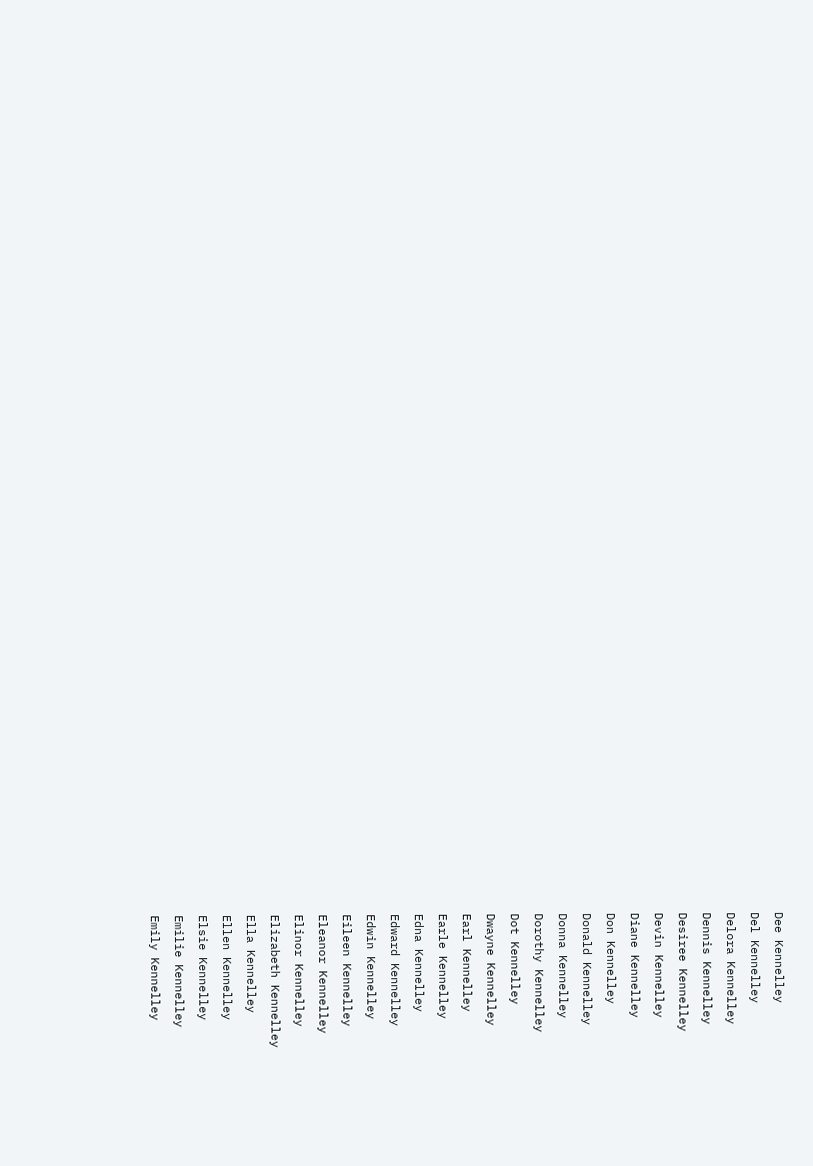Dee Kennelley
Del Kennelley
Delora Kennelley
Dennis Kennelley
Desiree Kennelley
Devin Kennelley
Diane Kennelley
Don Kennelley
Donald Kennelley
Donna Kennelley
Dorothy Kennelley
Dot Kennelley
Dwayne Kennelley
Earl Kennelley
Earle Kennelley
Edna Kennelley
Edward Kennelley
Edwin Kennelley
Eileen Kennelley
Eleanor Kennelley
Elinor Kennelley
Elizabeth Kennelley
Ella Kennelley
Ellen Kennelley
Elsie Kennelley
Emilie Kennelley
Emily Kennelley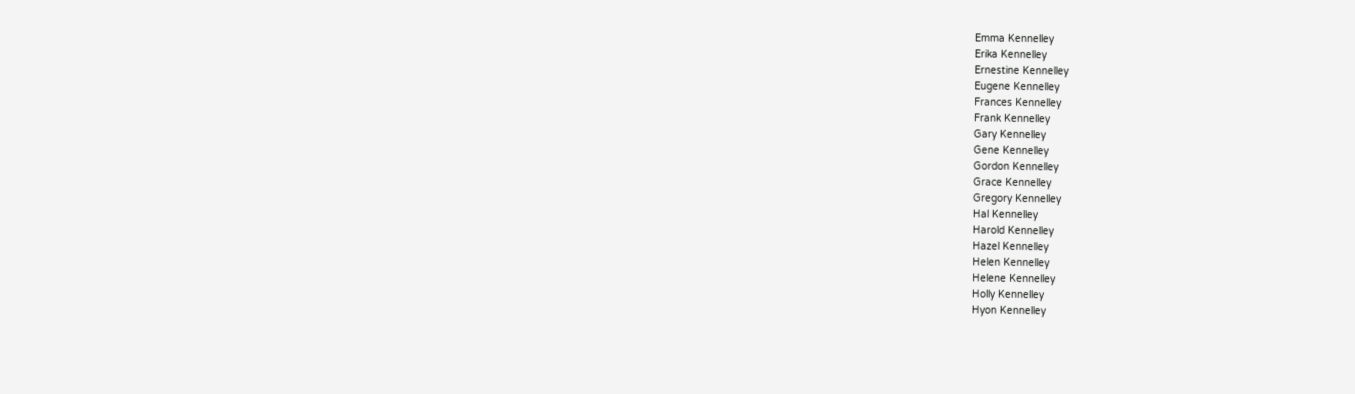Emma Kennelley
Erika Kennelley
Ernestine Kennelley
Eugene Kennelley
Frances Kennelley
Frank Kennelley
Gary Kennelley
Gene Kennelley
Gordon Kennelley
Grace Kennelley
Gregory Kennelley
Hal Kennelley
Harold Kennelley
Hazel Kennelley
Helen Kennelley
Helene Kennelley
Holly Kennelley
Hyon Kennelley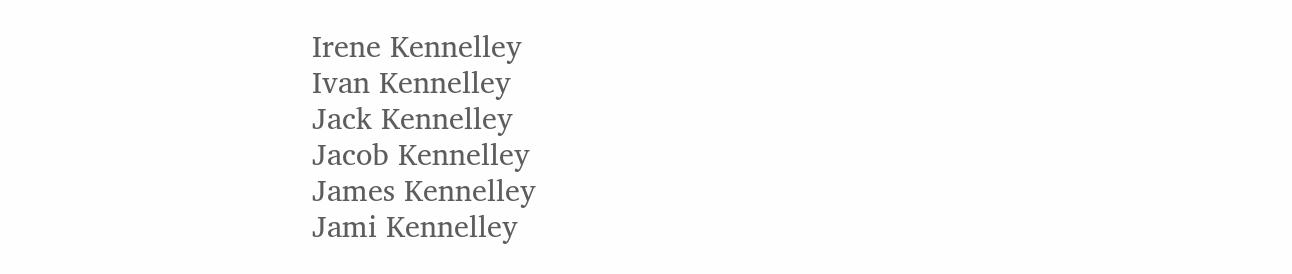Irene Kennelley
Ivan Kennelley
Jack Kennelley
Jacob Kennelley
James Kennelley
Jami Kennelley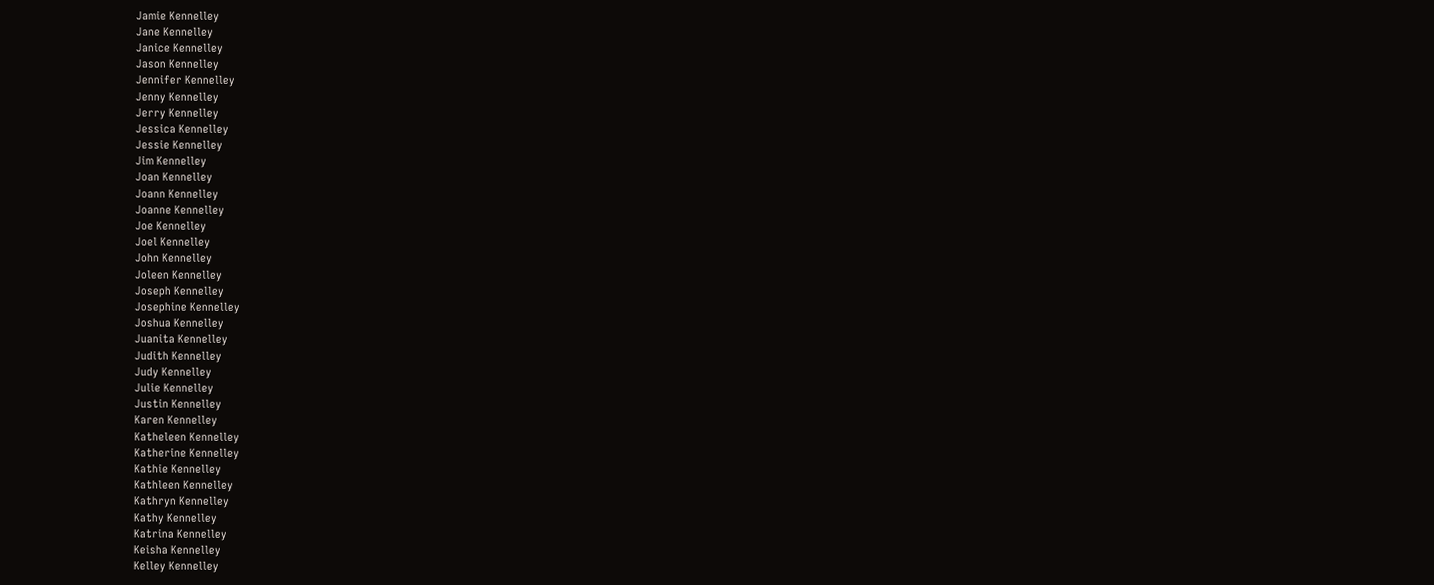Jamie Kennelley
Jane Kennelley
Janice Kennelley
Jason Kennelley
Jennifer Kennelley
Jenny Kennelley
Jerry Kennelley
Jessica Kennelley
Jessie Kennelley
Jim Kennelley
Joan Kennelley
Joann Kennelley
Joanne Kennelley
Joe Kennelley
Joel Kennelley
John Kennelley
Joleen Kennelley
Joseph Kennelley
Josephine Kennelley
Joshua Kennelley
Juanita Kennelley
Judith Kennelley
Judy Kennelley
Julie Kennelley
Justin Kennelley
Karen Kennelley
Katheleen Kennelley
Katherine Kennelley
Kathie Kennelley
Kathleen Kennelley
Kathryn Kennelley
Kathy Kennelley
Katrina Kennelley
Keisha Kennelley
Kelley Kennelley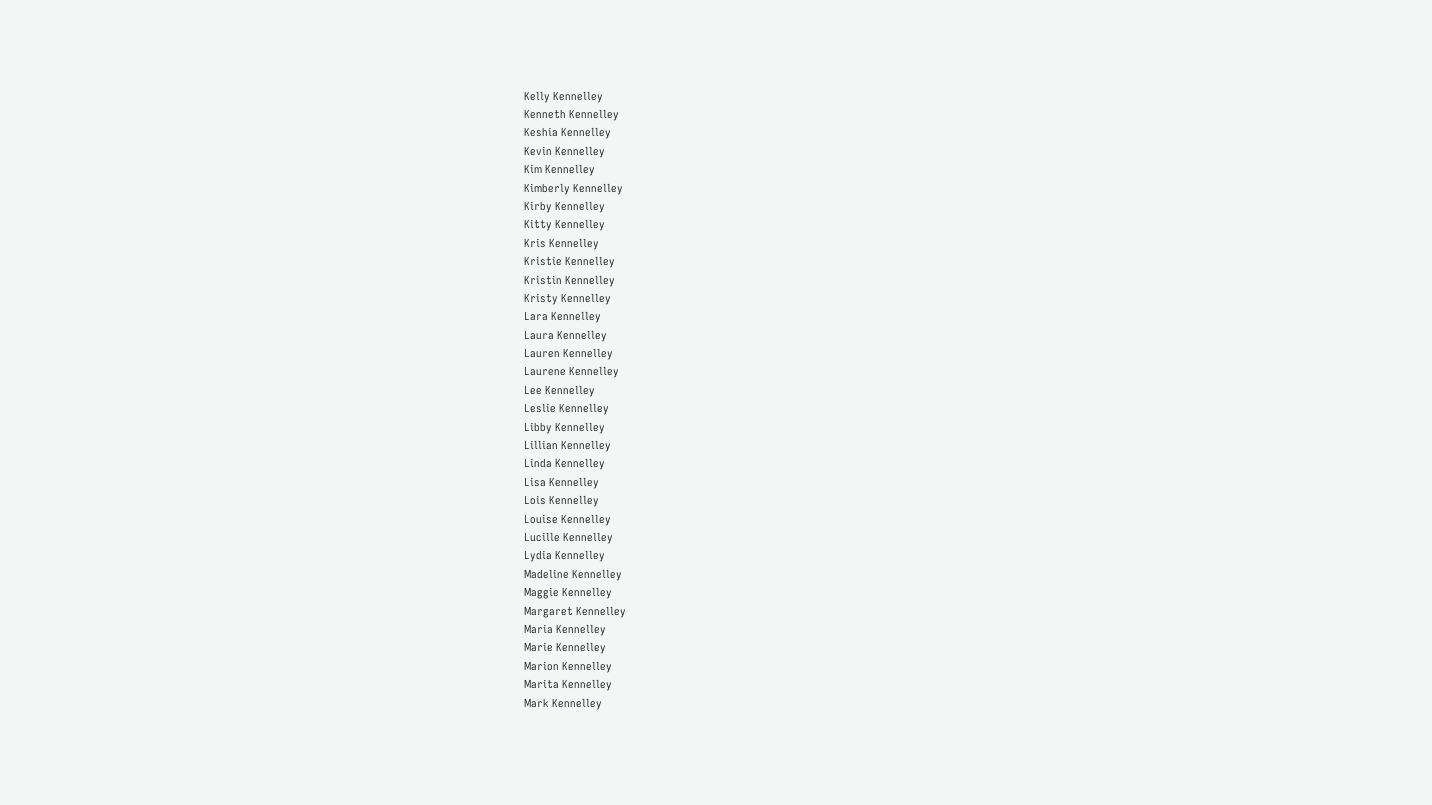Kelly Kennelley
Kenneth Kennelley
Keshia Kennelley
Kevin Kennelley
Kim Kennelley
Kimberly Kennelley
Kirby Kennelley
Kitty Kennelley
Kris Kennelley
Kristie Kennelley
Kristin Kennelley
Kristy Kennelley
Lara Kennelley
Laura Kennelley
Lauren Kennelley
Laurene Kennelley
Lee Kennelley
Leslie Kennelley
Libby Kennelley
Lillian Kennelley
Linda Kennelley
Lisa Kennelley
Lois Kennelley
Louise Kennelley
Lucille Kennelley
Lydia Kennelley
Madeline Kennelley
Maggie Kennelley
Margaret Kennelley
Maria Kennelley
Marie Kennelley
Marion Kennelley
Marita Kennelley
Mark Kennelley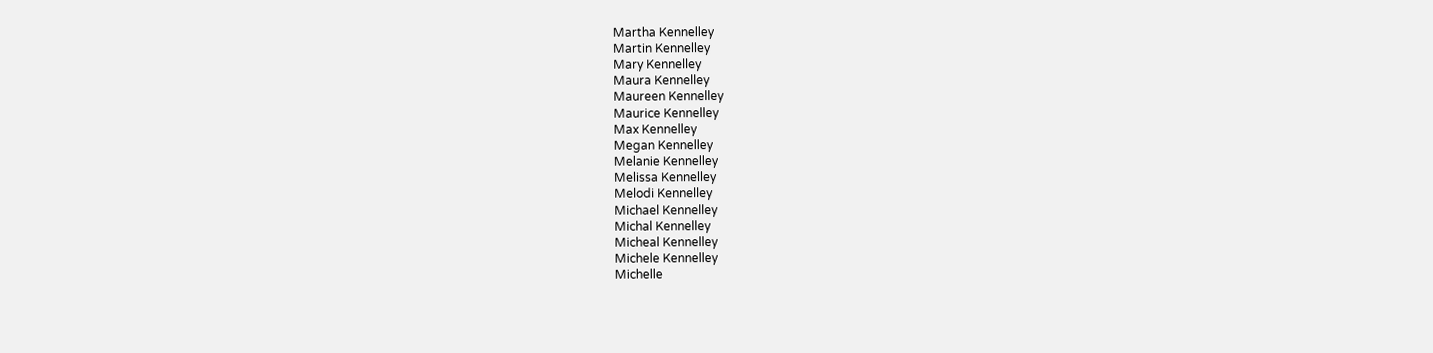Martha Kennelley
Martin Kennelley
Mary Kennelley
Maura Kennelley
Maureen Kennelley
Maurice Kennelley
Max Kennelley
Megan Kennelley
Melanie Kennelley
Melissa Kennelley
Melodi Kennelley
Michael Kennelley
Michal Kennelley
Micheal Kennelley
Michele Kennelley
Michelle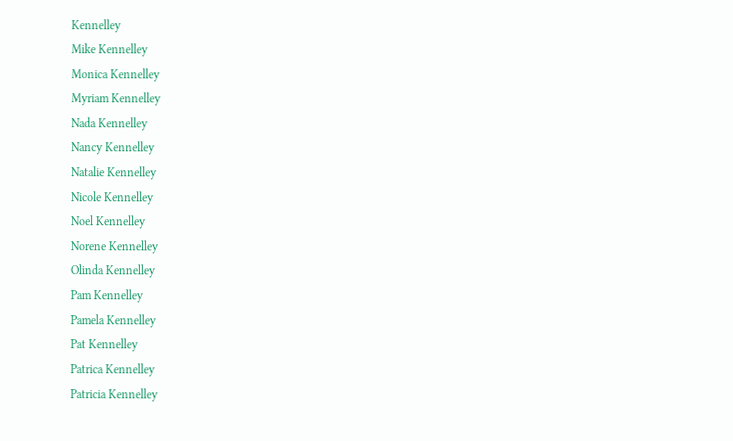Kennelley
Mike Kennelley
Monica Kennelley
Myriam Kennelley
Nada Kennelley
Nancy Kennelley
Natalie Kennelley
Nicole Kennelley
Noel Kennelley
Norene Kennelley
Olinda Kennelley
Pam Kennelley
Pamela Kennelley
Pat Kennelley
Patrica Kennelley
Patricia Kennelley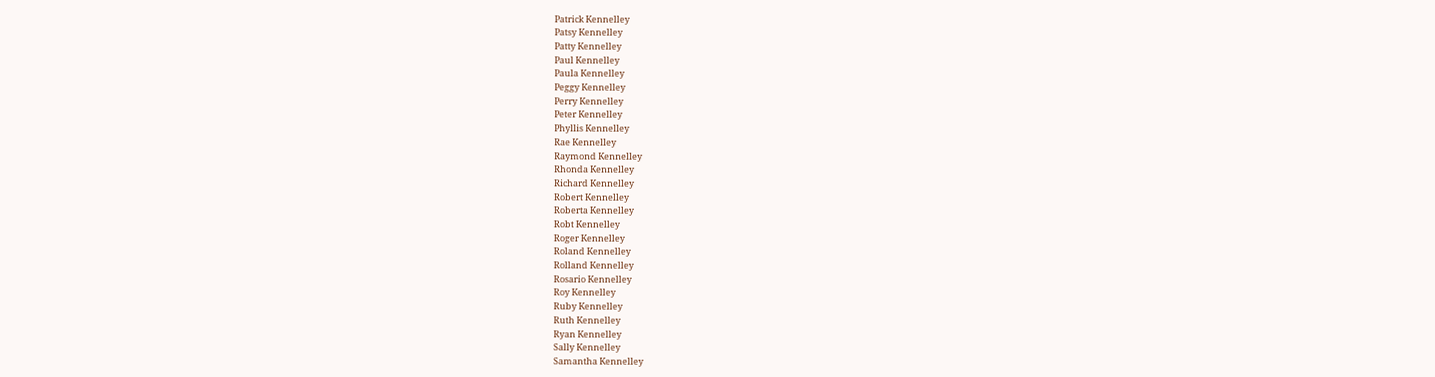Patrick Kennelley
Patsy Kennelley
Patty Kennelley
Paul Kennelley
Paula Kennelley
Peggy Kennelley
Perry Kennelley
Peter Kennelley
Phyllis Kennelley
Rae Kennelley
Raymond Kennelley
Rhonda Kennelley
Richard Kennelley
Robert Kennelley
Roberta Kennelley
Robt Kennelley
Roger Kennelley
Roland Kennelley
Rolland Kennelley
Rosario Kennelley
Roy Kennelley
Ruby Kennelley
Ruth Kennelley
Ryan Kennelley
Sally Kennelley
Samantha Kennelley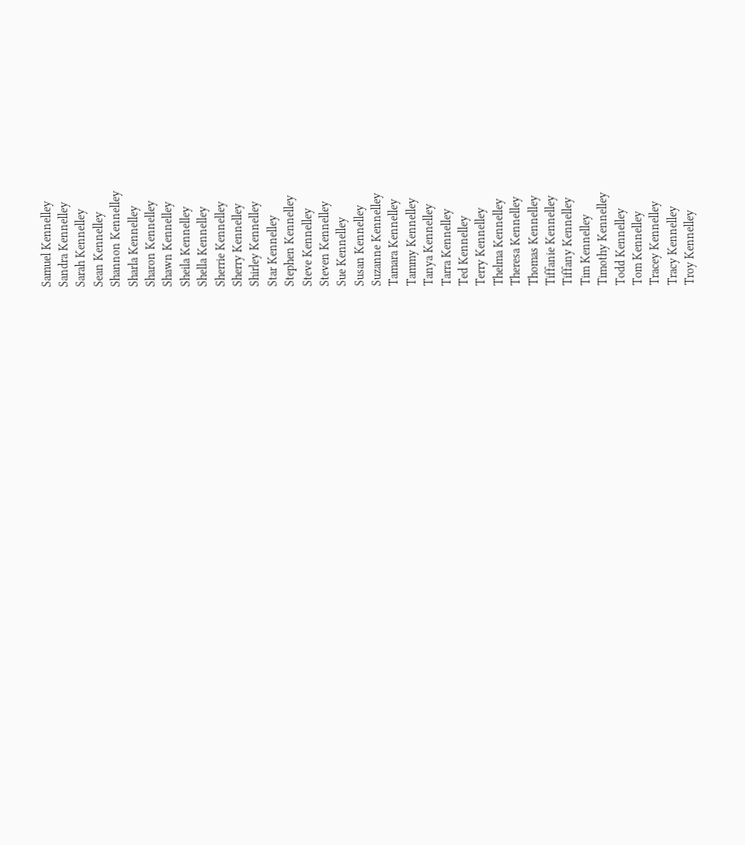Samuel Kennelley
Sandra Kennelley
Sarah Kennelley
Sean Kennelley
Shannon Kennelley
Sharla Kennelley
Sharon Kennelley
Shawn Kennelley
Sheila Kennelley
Shella Kennelley
Sherrie Kennelley
Sherry Kennelley
Shirley Kennelley
Star Kennelley
Stephen Kennelley
Steve Kennelley
Steven Kennelley
Sue Kennelley
Susan Kennelley
Suzanne Kennelley
Tamara Kennelley
Tammy Kennelley
Tanya Kennelley
Tarra Kennelley
Ted Kennelley
Terry Kennelley
Thelma Kennelley
Theresa Kennelley
Thomas Kennelley
Tiffanie Kennelley
Tiffany Kennelley
Tim Kennelley
Timothy Kennelley
Todd Kennelley
Tom Kennelley
Tracey Kennelley
Tracy Kennelley
Troy Kennelley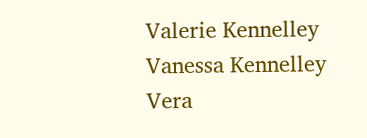Valerie Kennelley
Vanessa Kennelley
Vera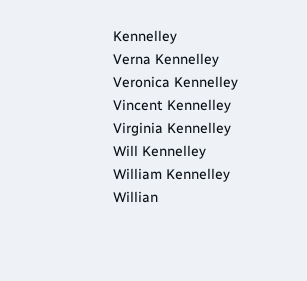Kennelley
Verna Kennelley
Veronica Kennelley
Vincent Kennelley
Virginia Kennelley
Will Kennelley
William Kennelley
Willian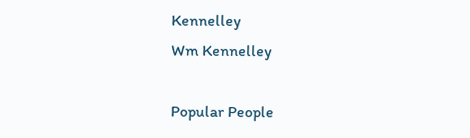Kennelley
Wm Kennelley

Popular People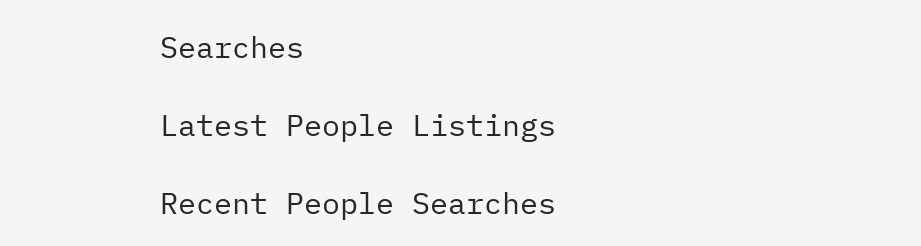Searches

Latest People Listings

Recent People Searches